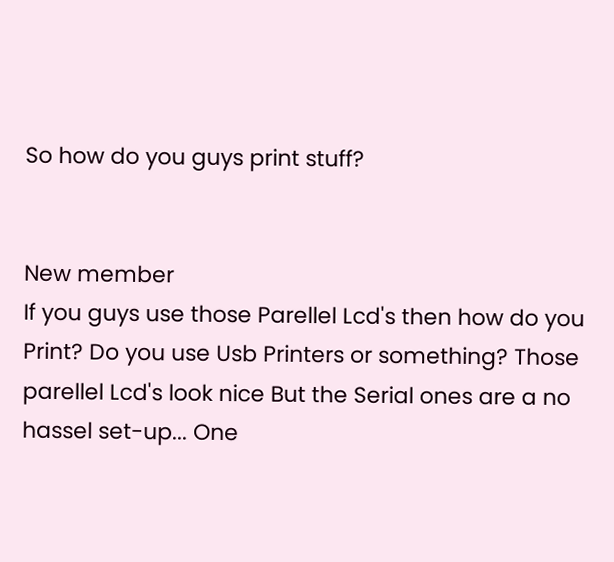So how do you guys print stuff?


New member
If you guys use those Parellel Lcd's then how do you Print? Do you use Usb Printers or something? Those parellel Lcd's look nice But the Serial ones are a no hassel set-up... One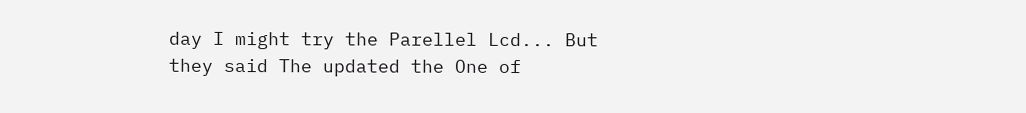day I might try the Parellel Lcd... But they said The updated the One of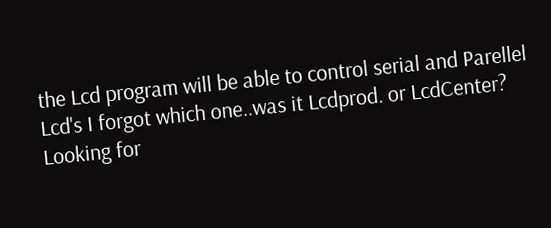the Lcd program will be able to control serial and Parellel Lcd's I forgot which one..was it Lcdprod. or LcdCenter?
Looking for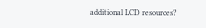additional LCD resources?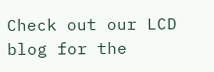Check out our LCD blog for the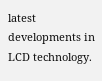latest developments in LCD technology.